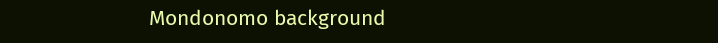Mondonomo background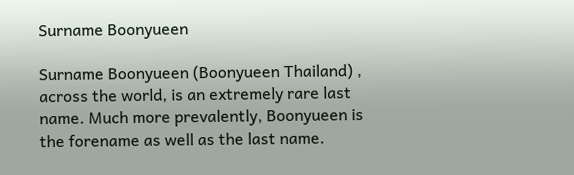Surname Boonyueen

Surname Boonyueen (Boonyueen Thailand) , across the world, is an extremely rare last name. Much more prevalently, Boonyueen is the forename as well as the last name.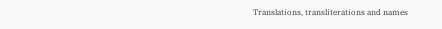Translations, transliterations and names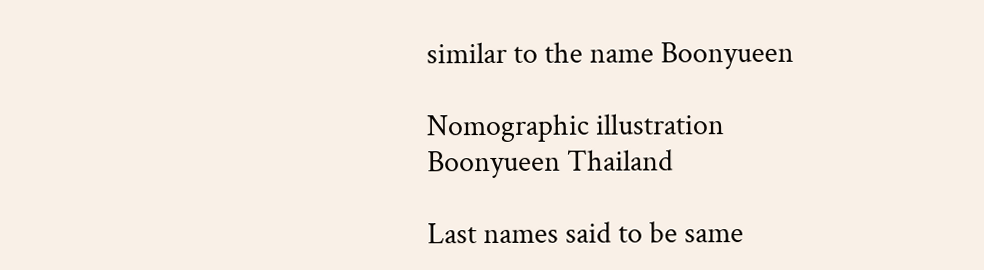similar to the name Boonyueen

Nomographic illustration
Boonyueen Thailand

Last names said to be same